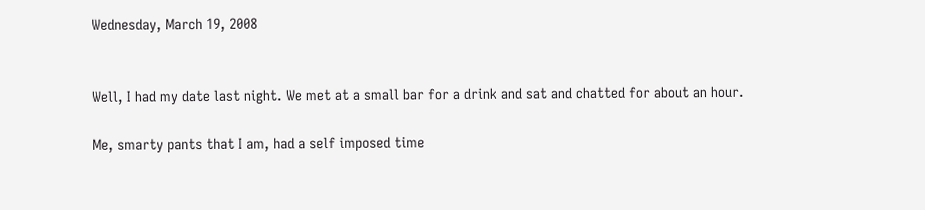Wednesday, March 19, 2008


Well, I had my date last night. We met at a small bar for a drink and sat and chatted for about an hour.

Me, smarty pants that I am, had a self imposed time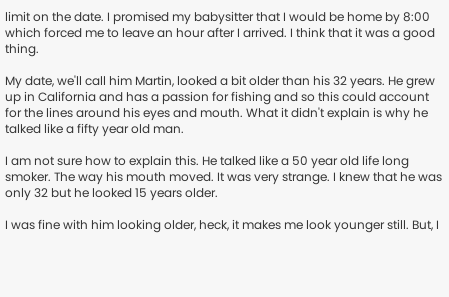limit on the date. I promised my babysitter that I would be home by 8:00 which forced me to leave an hour after I arrived. I think that it was a good thing.

My date, we'll call him Martin, looked a bit older than his 32 years. He grew up in California and has a passion for fishing and so this could account for the lines around his eyes and mouth. What it didn't explain is why he talked like a fifty year old man.

I am not sure how to explain this. He talked like a 50 year old life long smoker. The way his mouth moved. It was very strange. I knew that he was only 32 but he looked 15 years older.

I was fine with him looking older, heck, it makes me look younger still. But, I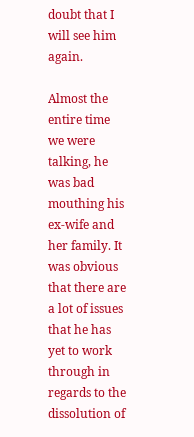doubt that I will see him again.

Almost the entire time we were talking, he was bad mouthing his ex-wife and her family. It was obvious that there are a lot of issues that he has yet to work through in regards to the dissolution of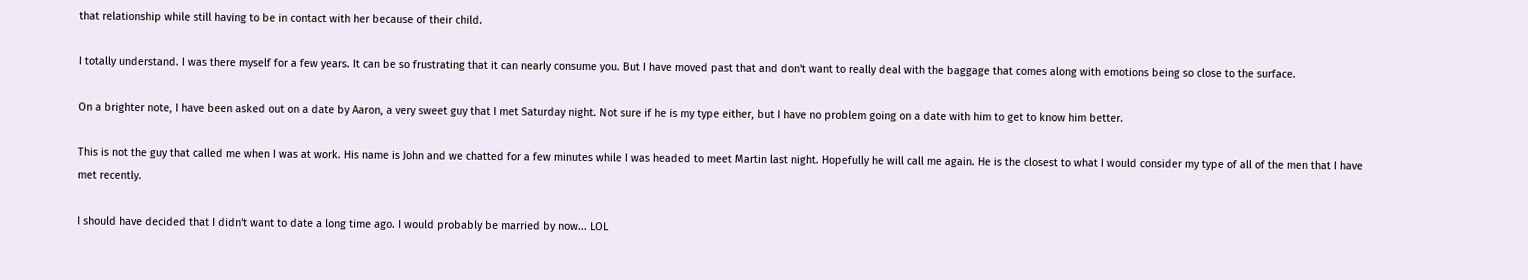that relationship while still having to be in contact with her because of their child.

I totally understand. I was there myself for a few years. It can be so frustrating that it can nearly consume you. But I have moved past that and don't want to really deal with the baggage that comes along with emotions being so close to the surface.

On a brighter note, I have been asked out on a date by Aaron, a very sweet guy that I met Saturday night. Not sure if he is my type either, but I have no problem going on a date with him to get to know him better.

This is not the guy that called me when I was at work. His name is John and we chatted for a few minutes while I was headed to meet Martin last night. Hopefully he will call me again. He is the closest to what I would consider my type of all of the men that I have met recently.

I should have decided that I didn't want to date a long time ago. I would probably be married by now... LOL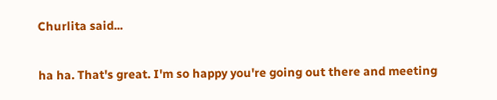Churlita said...

ha ha. That's great. I'm so happy you're going out there and meeting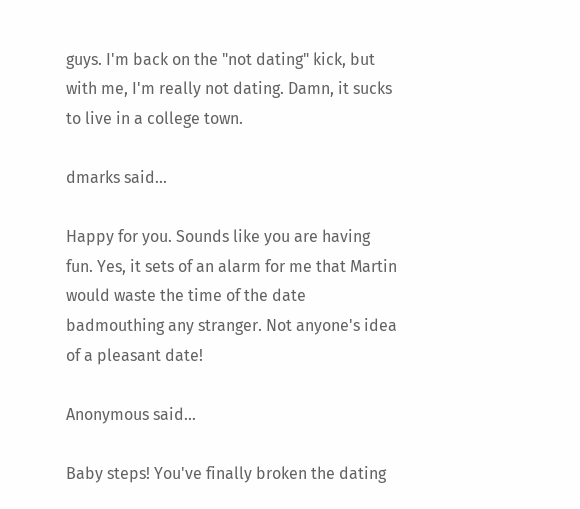guys. I'm back on the "not dating" kick, but with me, I'm really not dating. Damn, it sucks to live in a college town.

dmarks said...

Happy for you. Sounds like you are having fun. Yes, it sets of an alarm for me that Martin would waste the time of the date badmouthing any stranger. Not anyone's idea of a pleasant date!

Anonymous said...

Baby steps! You've finally broken the dating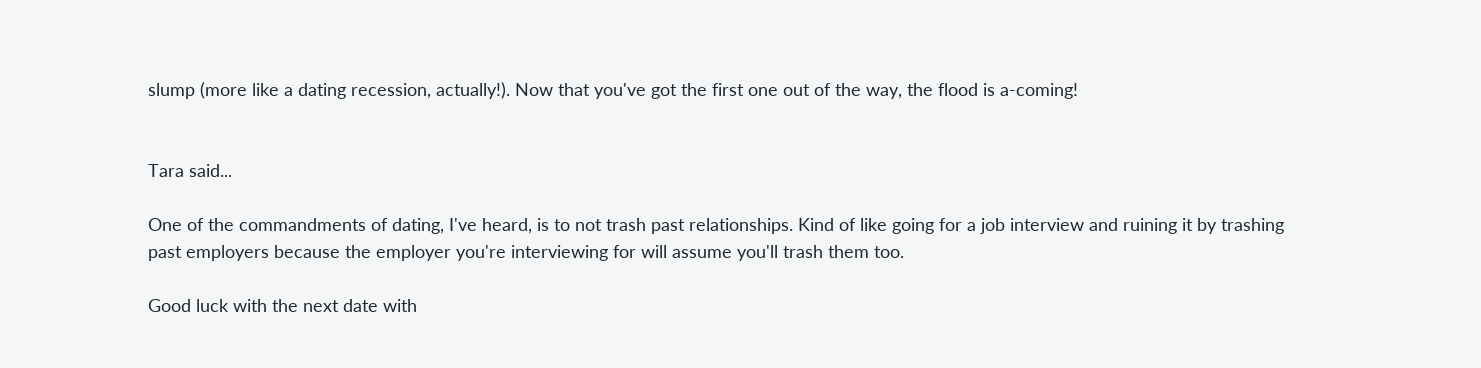slump (more like a dating recession, actually!). Now that you've got the first one out of the way, the flood is a-coming!


Tara said...

One of the commandments of dating, I've heard, is to not trash past relationships. Kind of like going for a job interview and ruining it by trashing past employers because the employer you're interviewing for will assume you'll trash them too.

Good luck with the next date with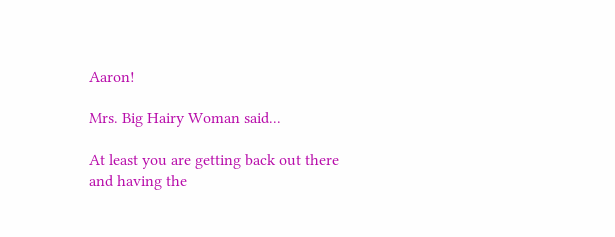Aaron!

Mrs. Big Hairy Woman said...

At least you are getting back out there and having the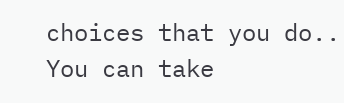choices that you do.. You can take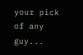your pick of any guy...